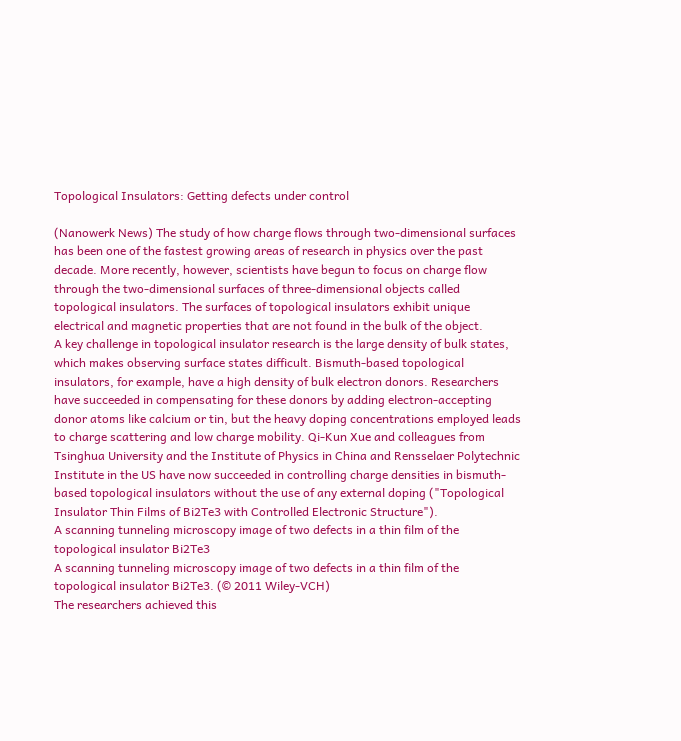Topological Insulators: Getting defects under control

(Nanowerk News) The study of how charge flows through two-dimensional surfaces has been one of the fastest growing areas of research in physics over the past decade. More recently, however, scientists have begun to focus on charge flow through the two-dimensional surfaces of three-dimensional objects called topological insulators. The surfaces of topological insulators exhibit unique electrical and magnetic properties that are not found in the bulk of the object.
A key challenge in topological insulator research is the large density of bulk states, which makes observing surface states difficult. Bismuth-based topological insulators, for example, have a high density of bulk electron donors. Researchers have succeeded in compensating for these donors by adding electron-accepting donor atoms like calcium or tin, but the heavy doping concentrations employed leads to charge scattering and low charge mobility. Qi-Kun Xue and colleagues from Tsinghua University and the Institute of Physics in China and Rensselaer Polytechnic Institute in the US have now succeeded in controlling charge densities in bismuth-based topological insulators without the use of any external doping ("Topological Insulator Thin Films of Bi2Te3 with Controlled Electronic Structure").
A scanning tunneling microscopy image of two defects in a thin film of the topological insulator Bi2Te3
A scanning tunneling microscopy image of two defects in a thin film of the topological insulator Bi2Te3. (© 2011 Wiley-VCH)
The researchers achieved this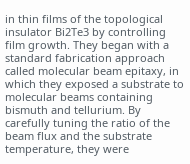in thin films of the topological insulator Bi2Te3 by controlling film growth. They began with a standard fabrication approach called molecular beam epitaxy, in which they exposed a substrate to molecular beams containing bismuth and tellurium. By carefully tuning the ratio of the beam flux and the substrate temperature, they were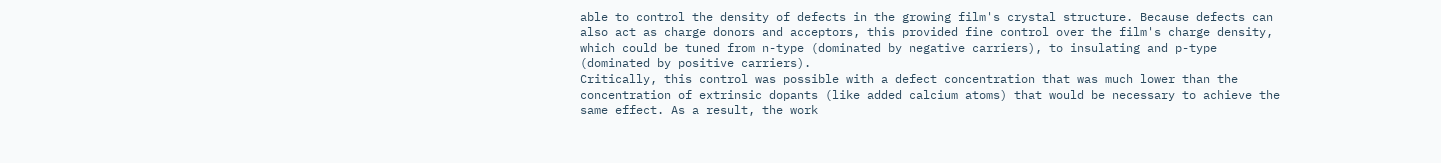able to control the density of defects in the growing film's crystal structure. Because defects can also act as charge donors and acceptors, this provided fine control over the film's charge density, which could be tuned from n-type (dominated by negative carriers), to insulating and p-type (dominated by positive carriers).
Critically, this control was possible with a defect concentration that was much lower than the concentration of extrinsic dopants (like added calcium atoms) that would be necessary to achieve the same effect. As a result, the work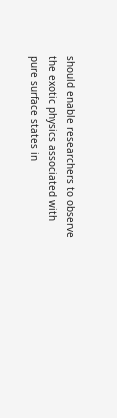should enable researchers to observe the exotic physics associated with pure surface states in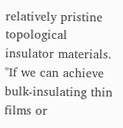relatively pristine topological insulator materials. "If we can achieve bulk-insulating thin films or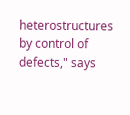heterostructures by control of defects," says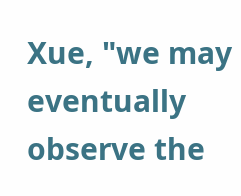Xue, "we may eventually observe the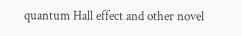quantum Hall effect and other novel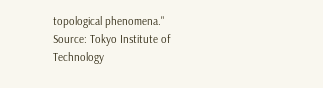topological phenomena."
Source: Tokyo Institute of Technology